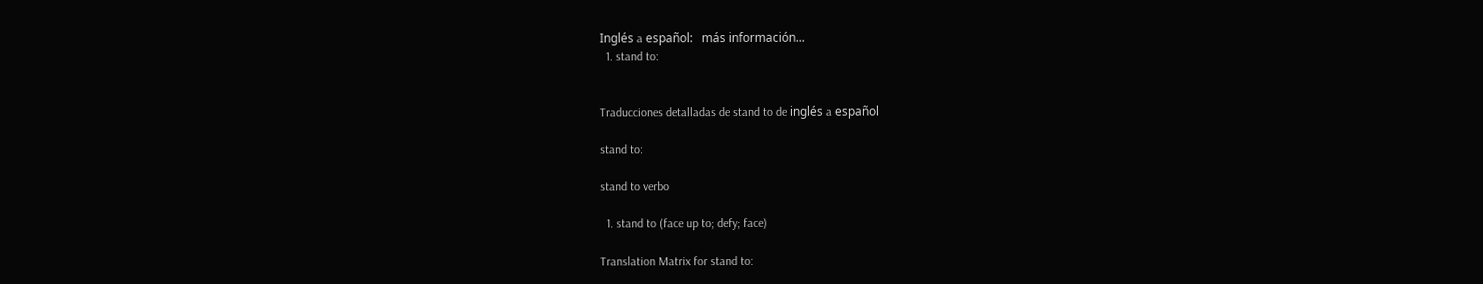Inglés a español:   más información...
  1. stand to:


Traducciones detalladas de stand to de inglés a español

stand to:

stand to verbo

  1. stand to (face up to; defy; face)

Translation Matrix for stand to: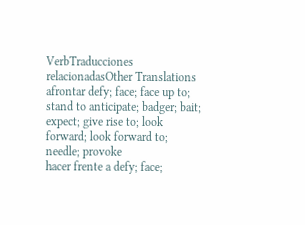VerbTraducciones relacionadasOther Translations
afrontar defy; face; face up to; stand to anticipate; badger; bait; expect; give rise to; look forward; look forward to; needle; provoke
hacer frente a defy; face;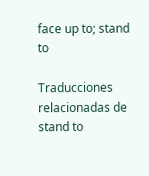face up to; stand to

Traducciones relacionadas de stand to